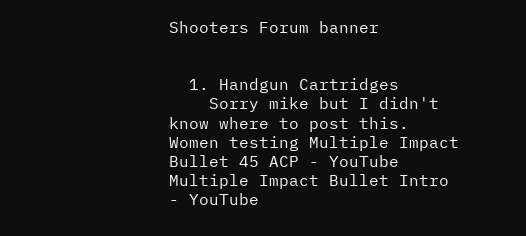Shooters Forum banner


  1. Handgun Cartridges
    Sorry mike but I didn't know where to post this. Women testing Multiple Impact Bullet 45 ACP - YouTube Multiple Impact Bullet Intro - YouTube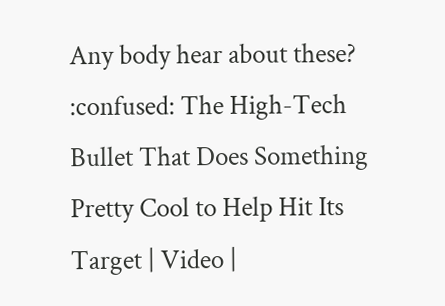Any body hear about these? :confused: The High-Tech Bullet That Does Something Pretty Cool to Help Hit Its Target | Video |